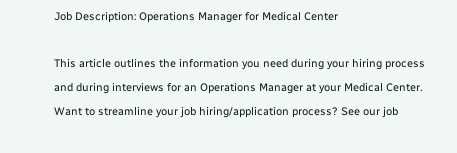Job Description: Operations Manager for Medical Center

This article outlines the information you need during your hiring process and during interviews for an Operations Manager at your Medical Center. Want to streamline your job hiring/application process? See our job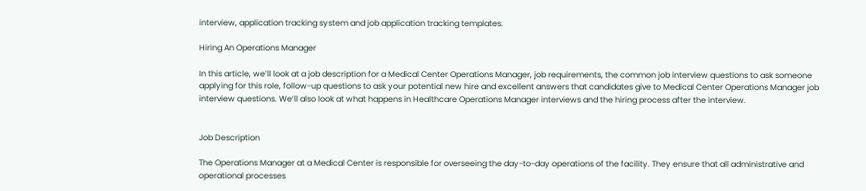interview, application tracking system and job application tracking templates.

Hiring An Operations Manager

In this article, we’ll look at a job description for a Medical Center Operations Manager, job requirements, the common job interview questions to ask someone applying for this role, follow-up questions to ask your potential new hire and excellent answers that candidates give to Medical Center Operations Manager job interview questions. We’ll also look at what happens in Healthcare Operations Manager interviews and the hiring process after the interview.


Job Description

The Operations Manager at a Medical Center is responsible for overseeing the day-to-day operations of the facility. They ensure that all administrative and operational processes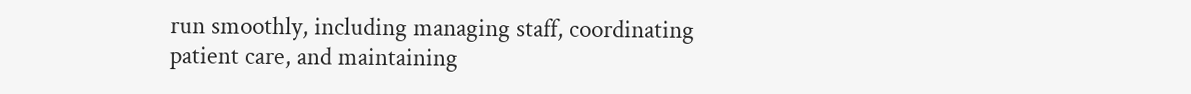run smoothly, including managing staff, coordinating patient care, and maintaining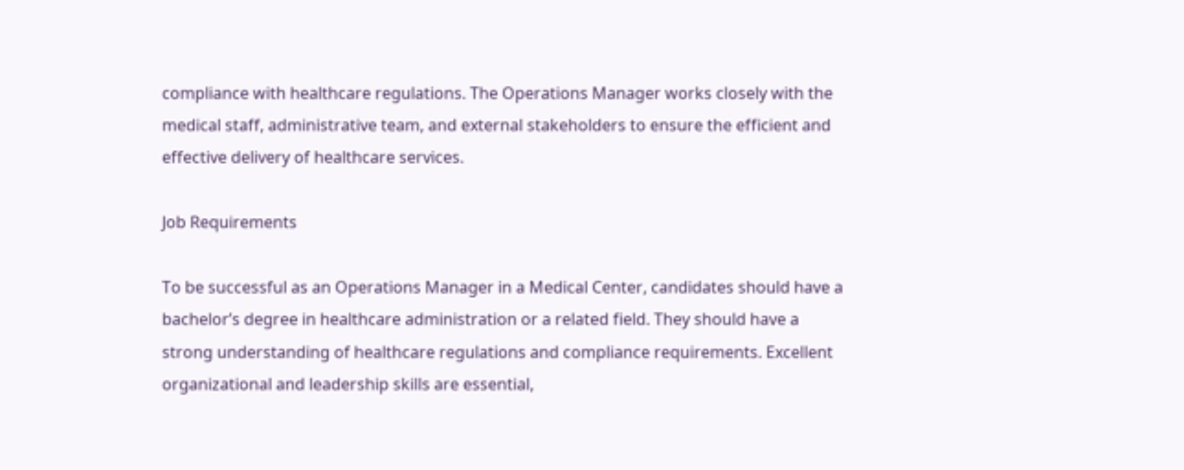compliance with healthcare regulations. The Operations Manager works closely with the medical staff, administrative team, and external stakeholders to ensure the efficient and effective delivery of healthcare services.

Job Requirements

To be successful as an Operations Manager in a Medical Center, candidates should have a bachelor’s degree in healthcare administration or a related field. They should have a strong understanding of healthcare regulations and compliance requirements. Excellent organizational and leadership skills are essential,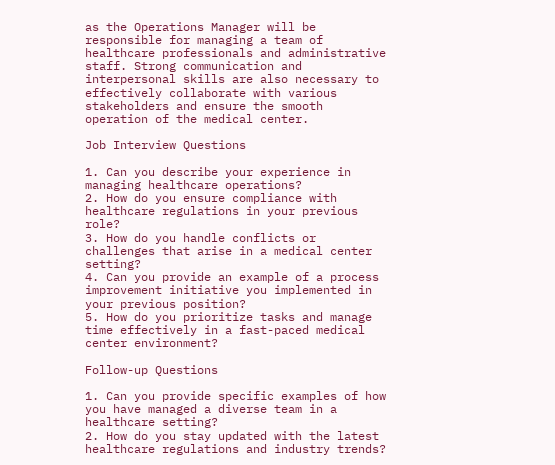as the Operations Manager will be responsible for managing a team of healthcare professionals and administrative staff. Strong communication and interpersonal skills are also necessary to effectively collaborate with various stakeholders and ensure the smooth operation of the medical center.

Job Interview Questions

1. Can you describe your experience in managing healthcare operations?
2. How do you ensure compliance with healthcare regulations in your previous role?
3. How do you handle conflicts or challenges that arise in a medical center setting?
4. Can you provide an example of a process improvement initiative you implemented in your previous position?
5. How do you prioritize tasks and manage time effectively in a fast-paced medical center environment?

Follow-up Questions

1. Can you provide specific examples of how you have managed a diverse team in a healthcare setting?
2. How do you stay updated with the latest healthcare regulations and industry trends?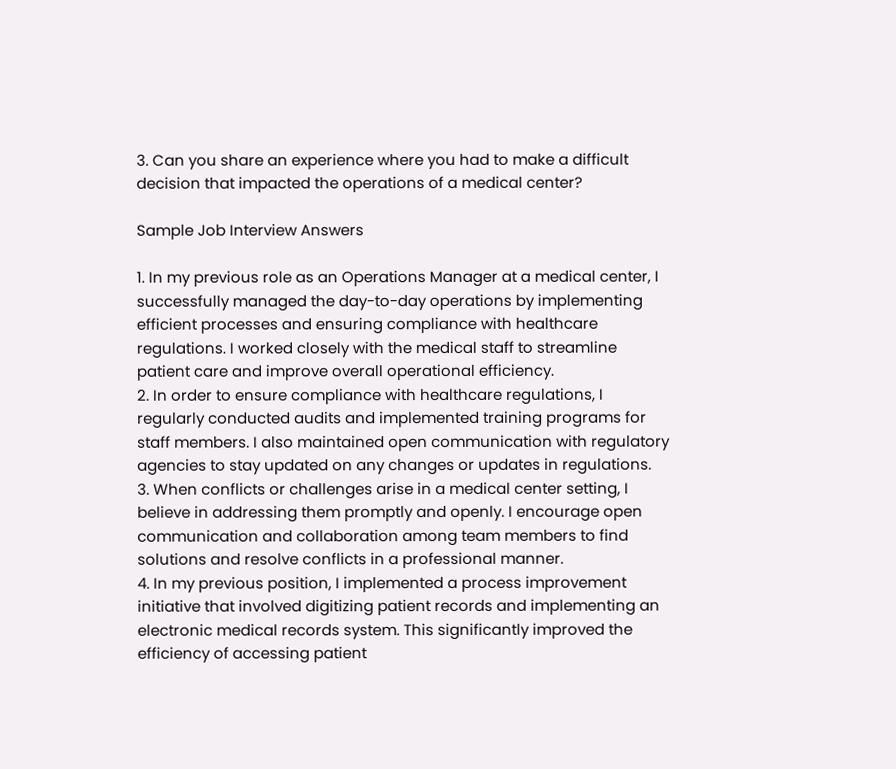3. Can you share an experience where you had to make a difficult decision that impacted the operations of a medical center?

Sample Job Interview Answers

1. In my previous role as an Operations Manager at a medical center, I successfully managed the day-to-day operations by implementing efficient processes and ensuring compliance with healthcare regulations. I worked closely with the medical staff to streamline patient care and improve overall operational efficiency.
2. In order to ensure compliance with healthcare regulations, I regularly conducted audits and implemented training programs for staff members. I also maintained open communication with regulatory agencies to stay updated on any changes or updates in regulations.
3. When conflicts or challenges arise in a medical center setting, I believe in addressing them promptly and openly. I encourage open communication and collaboration among team members to find solutions and resolve conflicts in a professional manner.
4. In my previous position, I implemented a process improvement initiative that involved digitizing patient records and implementing an electronic medical records system. This significantly improved the efficiency of accessing patient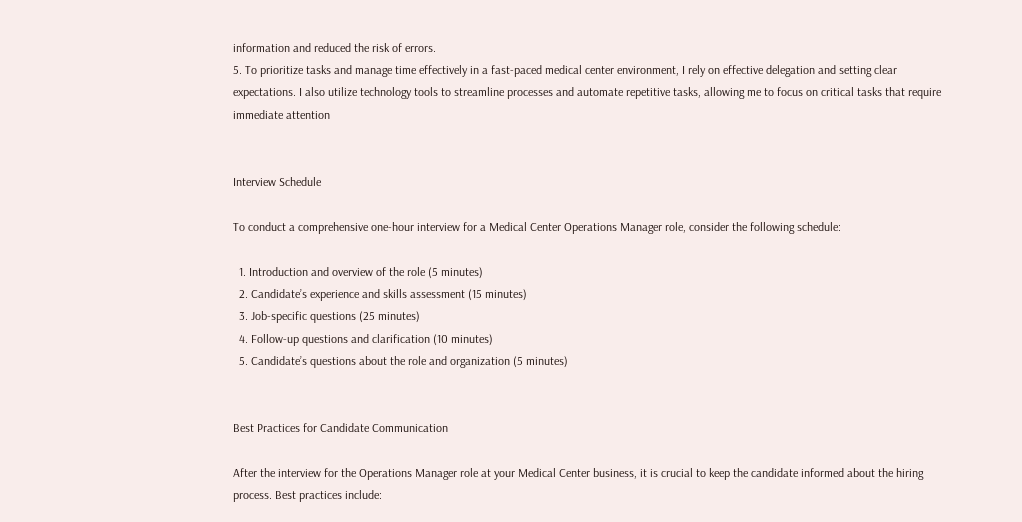information and reduced the risk of errors.
5. To prioritize tasks and manage time effectively in a fast-paced medical center environment, I rely on effective delegation and setting clear expectations. I also utilize technology tools to streamline processes and automate repetitive tasks, allowing me to focus on critical tasks that require immediate attention


Interview Schedule

To conduct a comprehensive one-hour interview for a Medical Center Operations Manager role, consider the following schedule:

  1. Introduction and overview of the role (5 minutes)
  2. Candidate’s experience and skills assessment (15 minutes)
  3. Job-specific questions (25 minutes)
  4. Follow-up questions and clarification (10 minutes)
  5. Candidate’s questions about the role and organization (5 minutes)


Best Practices for Candidate Communication

After the interview for the Operations Manager role at your Medical Center business, it is crucial to keep the candidate informed about the hiring process. Best practices include: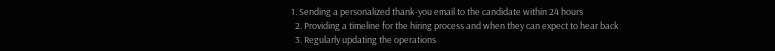1. Sending a personalized thank-you email to the candidate within 24 hours
  2. Providing a timeline for the hiring process and when they can expect to hear back
  3. Regularly updating the operations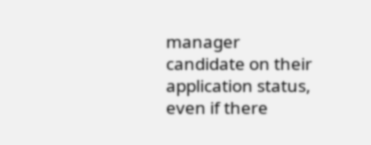manager candidate on their application status, even if there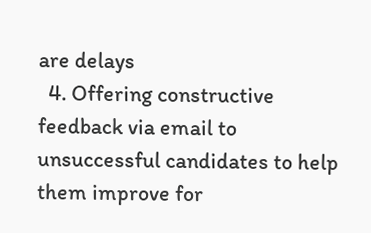are delays
  4. Offering constructive feedback via email to unsuccessful candidates to help them improve for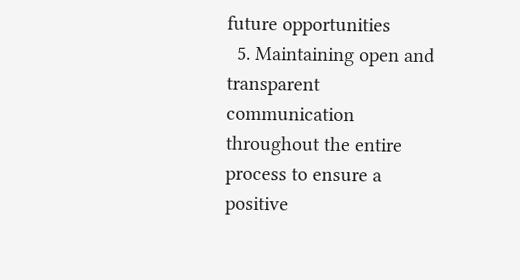future opportunities
  5. Maintaining open and transparent communication throughout the entire process to ensure a positive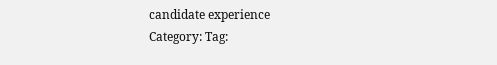candidate experience
Category: Tag: